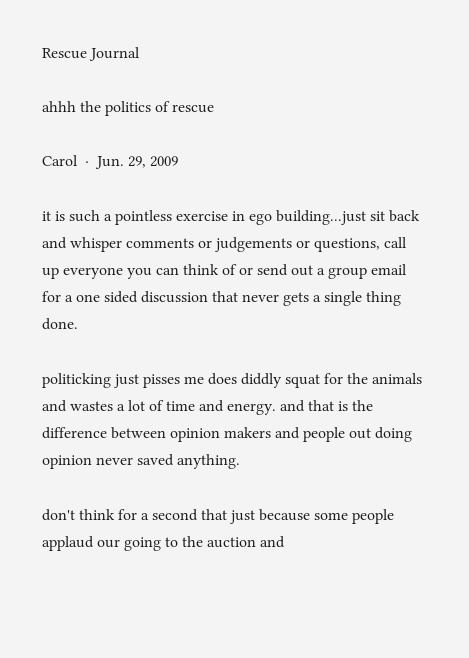Rescue Journal

ahhh the politics of rescue

Carol  ·  Jun. 29, 2009

it is such a pointless exercise in ego building...just sit back and whisper comments or judgements or questions, call up everyone you can think of or send out a group email for a one sided discussion that never gets a single thing done.

politicking just pisses me does diddly squat for the animals and wastes a lot of time and energy. and that is the difference between opinion makers and people out doing opinion never saved anything.

don't think for a second that just because some people applaud our going to the auction and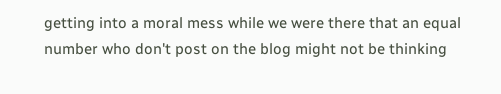getting into a moral mess while we were there that an equal number who don't post on the blog might not be thinking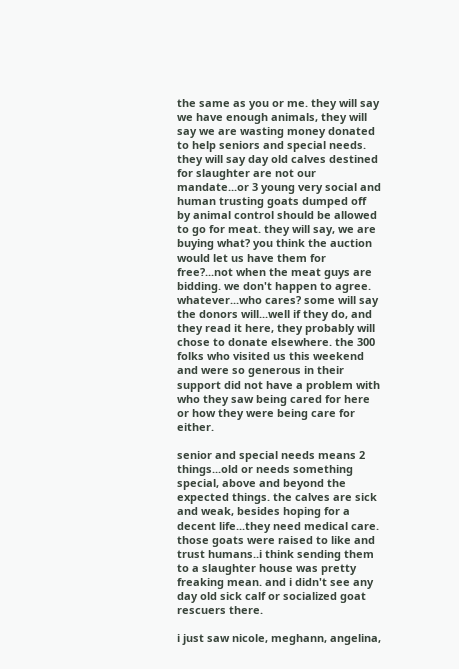the same as you or me. they will say we have enough animals, they will say we are wasting money donated to help seniors and special needs. they will say day old calves destined for slaughter are not our mandate...or 3 young very social and human trusting goats dumped off by animal control should be allowed to go for meat. they will say, we are buying what? you think the auction would let us have them for free?...not when the meat guys are bidding. we don't happen to agree. whatever...who cares? some will say the donors will...well if they do, and they read it here, they probably will chose to donate elsewhere. the 300 folks who visited us this weekend and were so generous in their support did not have a problem with who they saw being cared for here or how they were being care for either.

senior and special needs means 2 things...old or needs something special, above and beyond the expected things. the calves are sick and weak, besides hoping for a decent life...they need medical care. those goats were raised to like and trust humans..i think sending them to a slaughter house was pretty freaking mean. and i didn't see any day old sick calf or socialized goat rescuers there.

i just saw nicole, meghann, angelina,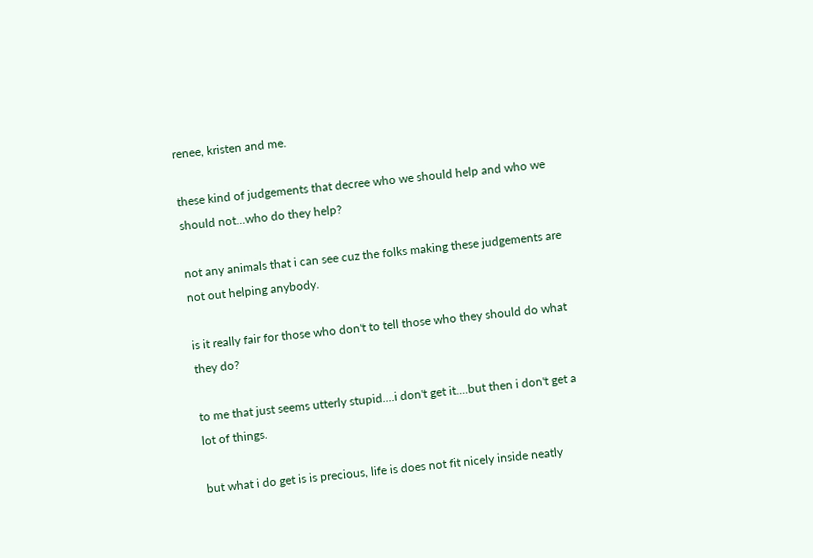renee, kristen and me.

these kind of judgements that decree who we should help and who we should not...who do they help?

not any animals that i can see cuz the folks making these judgements are not out helping anybody.

is it really fair for those who don't to tell those who they should do what they do?

to me that just seems utterly stupid....i don't get it....but then i don't get a lot of things.

but what i do get is is precious, life is does not fit nicely inside neatly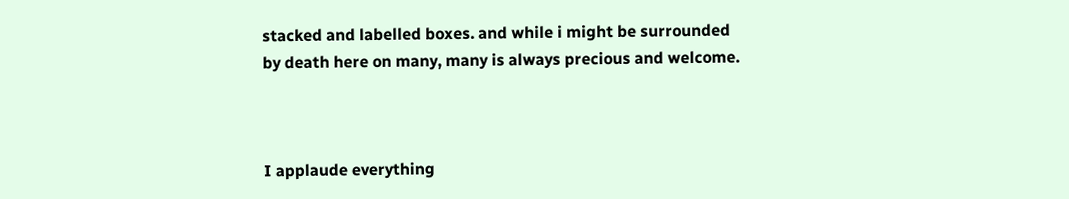stacked and labelled boxes. and while i might be surrounded by death here on many, many is always precious and welcome.



I applaude everything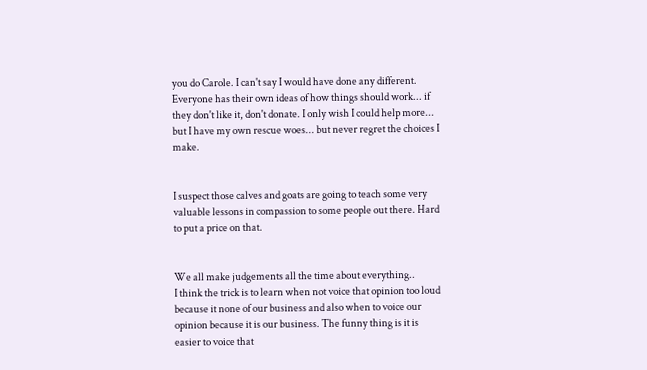you do Carole. I can't say I would have done any different. Everyone has their own ideas of how things should work... if they don't like it, don't donate. I only wish I could help more... but I have my own rescue woes... but never regret the choices I make.


I suspect those calves and goats are going to teach some very valuable lessons in compassion to some people out there. Hard to put a price on that.


We all make judgements all the time about everything..
I think the trick is to learn when not voice that opinion too loud because it none of our business and also when to voice our opinion because it is our business. The funny thing is it is easier to voice that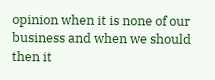opinion when it is none of our business and when we should then it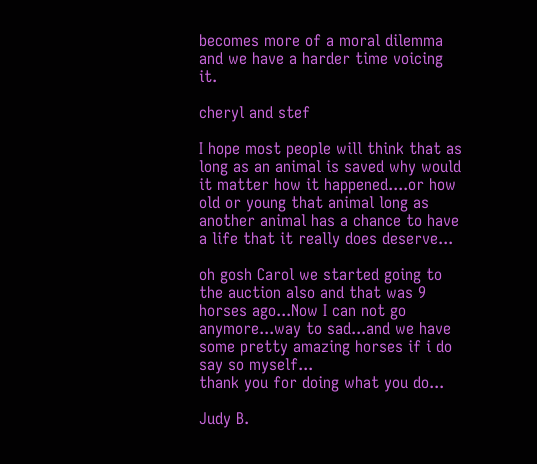becomes more of a moral dilemma and we have a harder time voicing it.

cheryl and stef

I hope most people will think that as long as an animal is saved why would it matter how it happened....or how old or young that animal long as another animal has a chance to have a life that it really does deserve...

oh gosh Carol we started going to the auction also and that was 9 horses ago...Now I can not go anymore...way to sad...and we have some pretty amazing horses if i do say so myself...
thank you for doing what you do...

Judy B.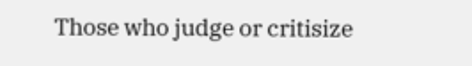Those who judge or critisize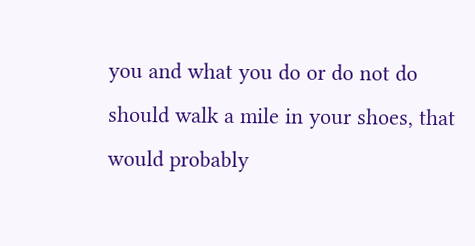you and what you do or do not do should walk a mile in your shoes, that would probably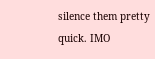silence them pretty quick. IMO